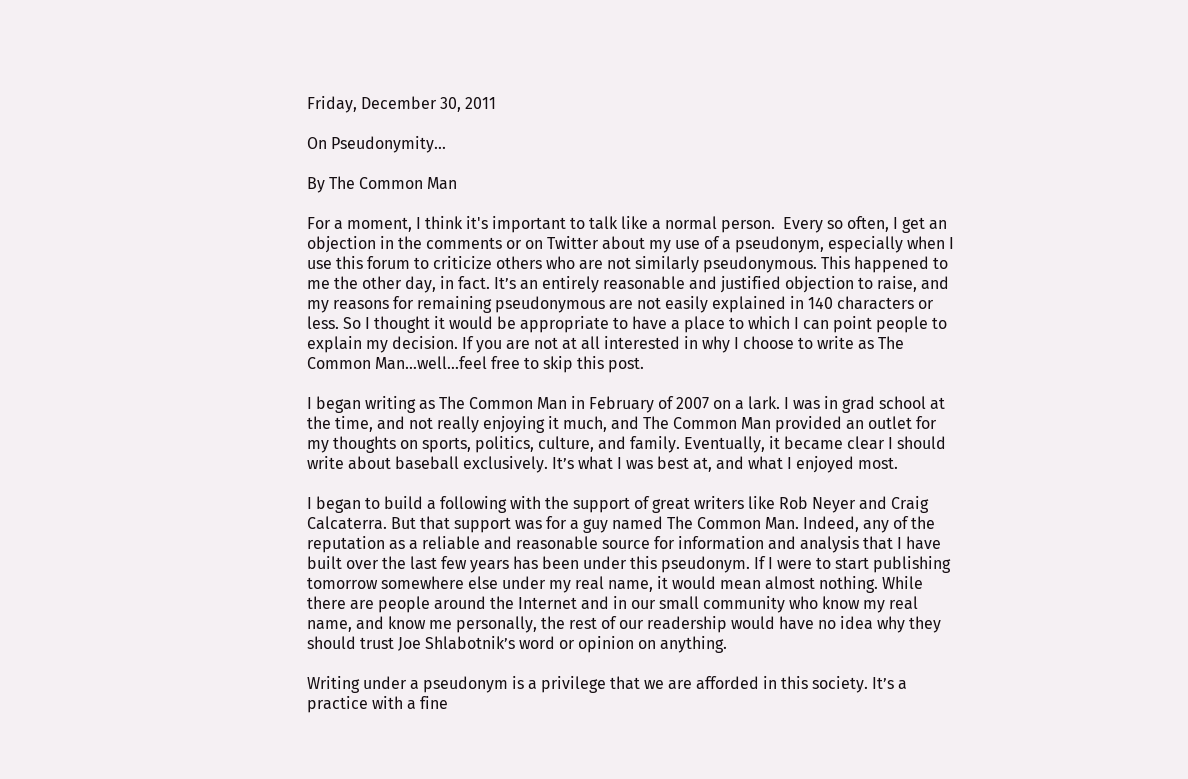Friday, December 30, 2011

On Pseudonymity...

By The Common Man

For a moment, I think it's important to talk like a normal person.  Every so often, I get an objection in the comments or on Twitter about my use of a pseudonym, especially when I use this forum to criticize others who are not similarly pseudonymous. This happened to me the other day, in fact. It’s an entirely reasonable and justified objection to raise, and my reasons for remaining pseudonymous are not easily explained in 140 characters or less. So I thought it would be appropriate to have a place to which I can point people to explain my decision. If you are not at all interested in why I choose to write as The Common Man…well…feel free to skip this post.

I began writing as The Common Man in February of 2007 on a lark. I was in grad school at the time, and not really enjoying it much, and The Common Man provided an outlet for my thoughts on sports, politics, culture, and family. Eventually, it became clear I should write about baseball exclusively. It’s what I was best at, and what I enjoyed most.

I began to build a following with the support of great writers like Rob Neyer and Craig Calcaterra. But that support was for a guy named The Common Man. Indeed, any of the reputation as a reliable and reasonable source for information and analysis that I have built over the last few years has been under this pseudonym. If I were to start publishing tomorrow somewhere else under my real name, it would mean almost nothing. While there are people around the Internet and in our small community who know my real name, and know me personally, the rest of our readership would have no idea why they should trust Joe Shlabotnik’s word or opinion on anything.

Writing under a pseudonym is a privilege that we are afforded in this society. It’s a practice with a fine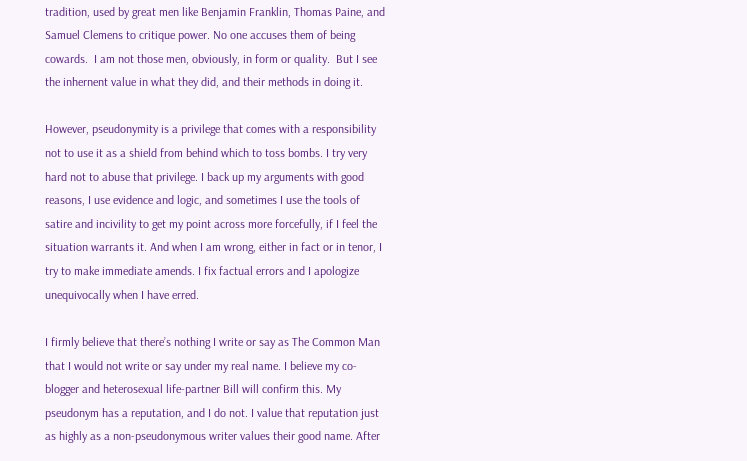tradition, used by great men like Benjamin Franklin, Thomas Paine, and Samuel Clemens to critique power. No one accuses them of being cowards.  I am not those men, obviously, in form or quality.  But I see the inhernent value in what they did, and their methods in doing it.

However, pseudonymity is a privilege that comes with a responsibility not to use it as a shield from behind which to toss bombs. I try very hard not to abuse that privilege. I back up my arguments with good reasons, I use evidence and logic, and sometimes I use the tools of satire and incivility to get my point across more forcefully, if I feel the situation warrants it. And when I am wrong, either in fact or in tenor, I try to make immediate amends. I fix factual errors and I apologize unequivocally when I have erred.

I firmly believe that there’s nothing I write or say as The Common Man that I would not write or say under my real name. I believe my co-blogger and heterosexual life-partner Bill will confirm this. My pseudonym has a reputation, and I do not. I value that reputation just as highly as a non-pseudonymous writer values their good name. After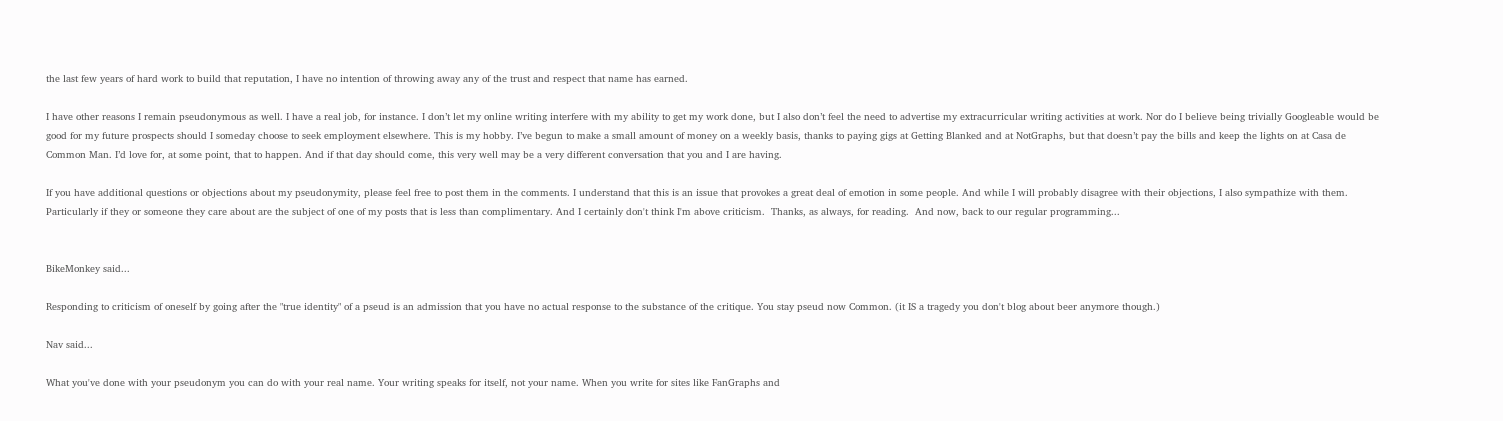the last few years of hard work to build that reputation, I have no intention of throwing away any of the trust and respect that name has earned.

I have other reasons I remain pseudonymous as well. I have a real job, for instance. I don’t let my online writing interfere with my ability to get my work done, but I also don’t feel the need to advertise my extracurricular writing activities at work. Nor do I believe being trivially Googleable would be good for my future prospects should I someday choose to seek employment elsewhere. This is my hobby. I’ve begun to make a small amount of money on a weekly basis, thanks to paying gigs at Getting Blanked and at NotGraphs, but that doesn’t pay the bills and keep the lights on at Casa de Common Man. I’d love for, at some point, that to happen. And if that day should come, this very well may be a very different conversation that you and I are having.

If you have additional questions or objections about my pseudonymity, please feel free to post them in the comments. I understand that this is an issue that provokes a great deal of emotion in some people. And while I will probably disagree with their objections, I also sympathize with them. Particularly if they or someone they care about are the subject of one of my posts that is less than complimentary. And I certainly don't think I'm above criticism.  Thanks, as always, for reading.  And now, back to our regular programming...


BikeMonkey said...

Responding to criticism of oneself by going after the "true identity" of a pseud is an admission that you have no actual response to the substance of the critique. You stay pseud now Common. (it IS a tragedy you don't blog about beer anymore though.)

Nav said...

What you've done with your pseudonym you can do with your real name. Your writing speaks for itself, not your name. When you write for sites like FanGraphs and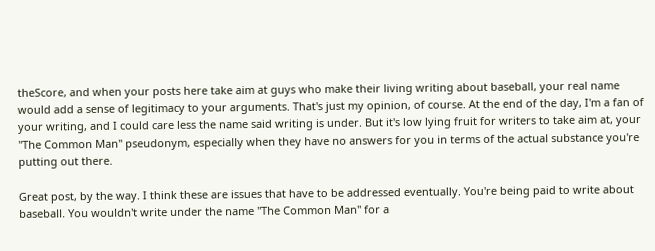theScore, and when your posts here take aim at guys who make their living writing about baseball, your real name would add a sense of legitimacy to your arguments. That's just my opinion, of course. At the end of the day, I'm a fan of your writing, and I could care less the name said writing is under. But it's low lying fruit for writers to take aim at, your "The Common Man" pseudonym, especially when they have no answers for you in terms of the actual substance you're putting out there.

Great post, by the way. I think these are issues that have to be addressed eventually. You're being paid to write about baseball. You wouldn't write under the name "The Common Man" for a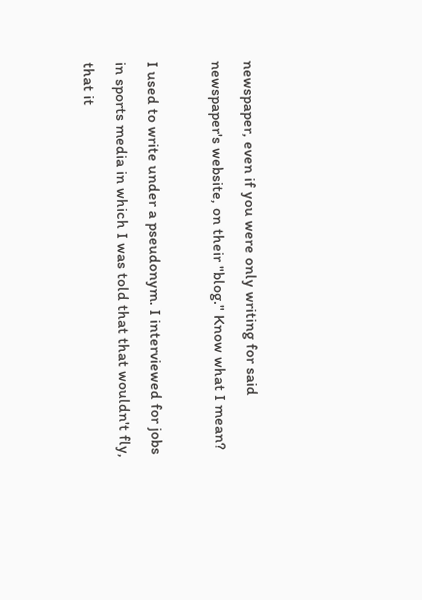newspaper, even if you were only writing for said newspaper's website, on their "blog." Know what I mean?

I used to write under a pseudonym. I interviewed for jobs in sports media in which I was told that that wouldn't fly, that it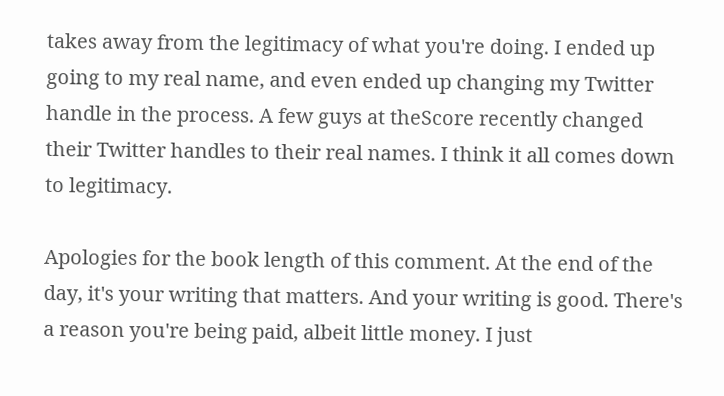takes away from the legitimacy of what you're doing. I ended up going to my real name, and even ended up changing my Twitter handle in the process. A few guys at theScore recently changed their Twitter handles to their real names. I think it all comes down to legitimacy.

Apologies for the book length of this comment. At the end of the day, it's your writing that matters. And your writing is good. There's a reason you're being paid, albeit little money. I just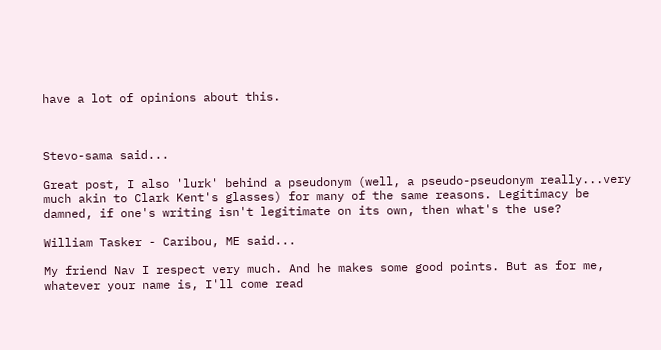have a lot of opinions about this.



Stevo-sama said...

Great post, I also 'lurk' behind a pseudonym (well, a pseudo-pseudonym really...very much akin to Clark Kent's glasses) for many of the same reasons. Legitimacy be damned, if one's writing isn't legitimate on its own, then what's the use?

William Tasker - Caribou, ME said...

My friend Nav I respect very much. And he makes some good points. But as for me, whatever your name is, I'll come read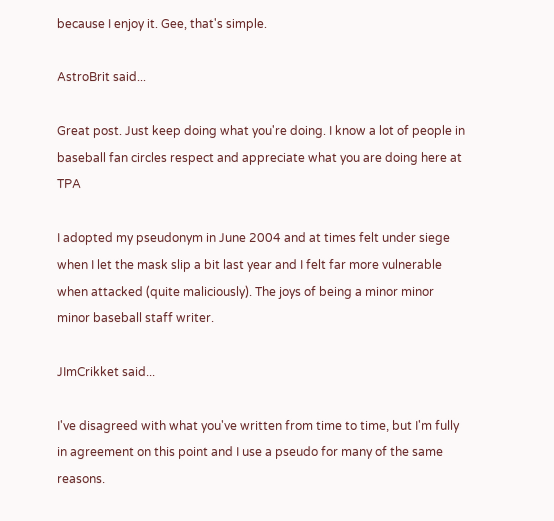because I enjoy it. Gee, that's simple.

AstroBrit said...

Great post. Just keep doing what you're doing. I know a lot of people in baseball fan circles respect and appreciate what you are doing here at TPA

I adopted my pseudonym in June 2004 and at times felt under siege when I let the mask slip a bit last year and I felt far more vulnerable when attacked (quite maliciously). The joys of being a minor minor minor baseball staff writer.

JImCrikket said...

I've disagreed with what you've written from time to time, but I'm fully in agreement on this point and I use a pseudo for many of the same reasons.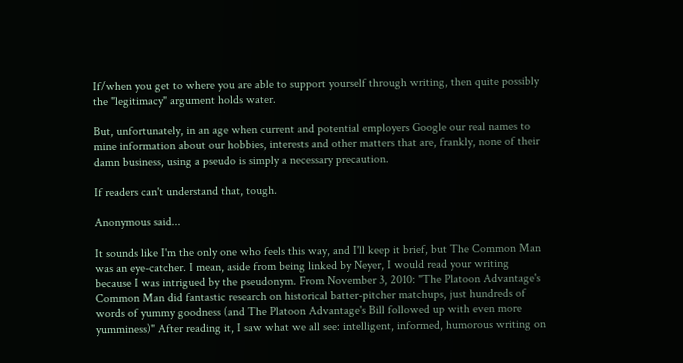If/when you get to where you are able to support yourself through writing, then quite possibly the "legitimacy" argument holds water.

But, unfortunately, in an age when current and potential employers Google our real names to mine information about our hobbies, interests and other matters that are, frankly, none of their damn business, using a pseudo is simply a necessary precaution.

If readers can't understand that, tough.

Anonymous said...

It sounds like I'm the only one who feels this way, and I'll keep it brief, but The Common Man was an eye-catcher. I mean, aside from being linked by Neyer, I would read your writing because I was intrigued by the pseudonym. From November 3, 2010: "The Platoon Advantage's Common Man did fantastic research on historical batter-pitcher matchups, just hundreds of words of yummy goodness (and The Platoon Advantage's Bill followed up with even more yumminess)" After reading it, I saw what we all see: intelligent, informed, humorous writing on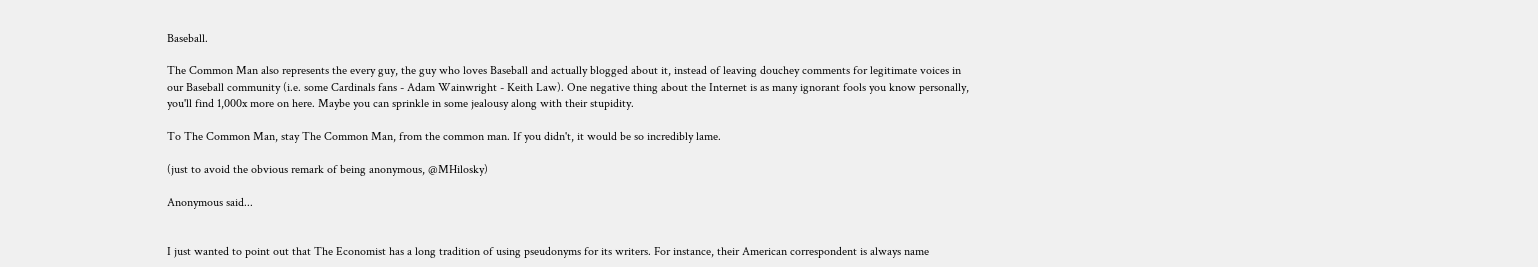Baseball.

The Common Man also represents the every guy, the guy who loves Baseball and actually blogged about it, instead of leaving douchey comments for legitimate voices in our Baseball community (i.e. some Cardinals fans - Adam Wainwright - Keith Law). One negative thing about the Internet is as many ignorant fools you know personally, you'll find 1,000x more on here. Maybe you can sprinkle in some jealousy along with their stupidity.

To The Common Man, stay The Common Man, from the common man. If you didn't, it would be so incredibly lame.

(just to avoid the obvious remark of being anonymous, @MHilosky)

Anonymous said...


I just wanted to point out that The Economist has a long tradition of using pseudonyms for its writers. For instance, their American correspondent is always name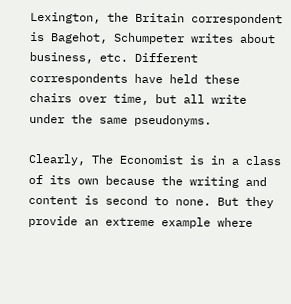Lexington, the Britain correspondent is Bagehot, Schumpeter writes about business, etc. Different correspondents have held these chairs over time, but all write under the same pseudonyms.

Clearly, The Economist is in a class of its own because the writing and content is second to none. But they provide an extreme example where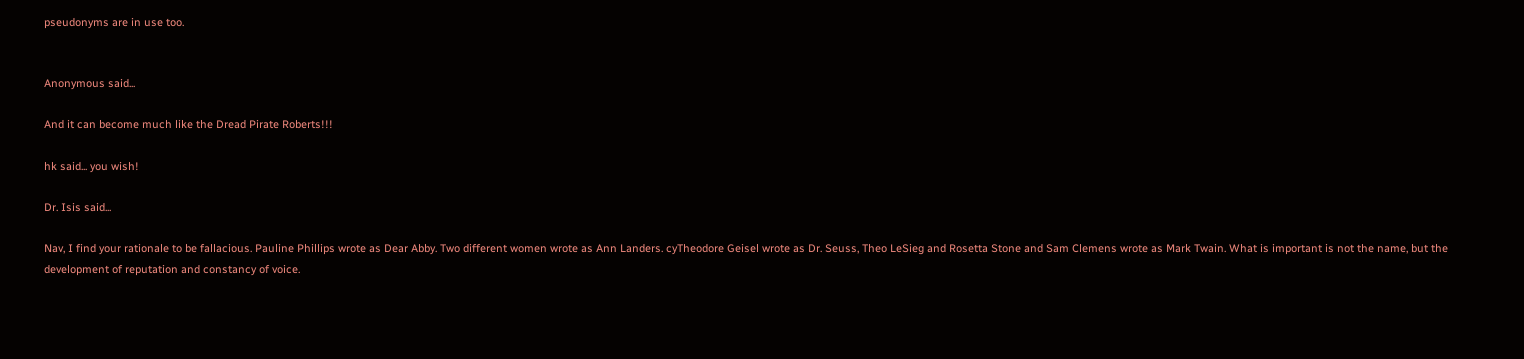pseudonyms are in use too.


Anonymous said...

And it can become much like the Dread Pirate Roberts!!!

hk said... you wish!

Dr. Isis said...

Nav, I find your rationale to be fallacious. Pauline Phillips wrote as Dear Abby. Two different women wrote as Ann Landers. cyTheodore Geisel wrote as Dr. Seuss, Theo LeSieg and Rosetta Stone and Sam Clemens wrote as Mark Twain. What is important is not the name, but the development of reputation and constancy of voice.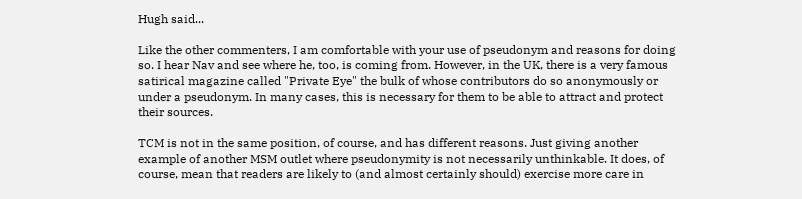Hugh said...

Like the other commenters, I am comfortable with your use of pseudonym and reasons for doing so. I hear Nav and see where he, too, is coming from. However, in the UK, there is a very famous satirical magazine called "Private Eye" the bulk of whose contributors do so anonymously or under a pseudonym. In many cases, this is necessary for them to be able to attract and protect their sources.

TCM is not in the same position, of course, and has different reasons. Just giving another example of another MSM outlet where pseudonymity is not necessarily unthinkable. It does, of course, mean that readers are likely to (and almost certainly should) exercise more care in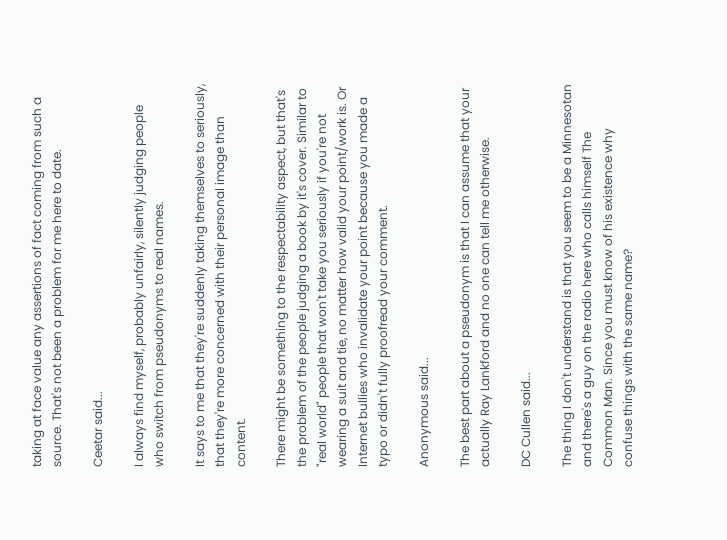taking at face value any assertions of fact coming from such a source. That's not been a problem for me here to date.

Ceetar said...

I always find myself, probably unfairly, silently judging people who switch from pseudonyms to real names.

It says to me that they're suddenly taking themselves to seriously, that they're more concerned with their personal image than content.

There might be something to the respectability aspect, but that's the problem of the people judging a book by it's cover. Similar to "real world" people that won't take you seriously if you're not wearing a suit and tie, no matter how valid your point/work is. Or Internet bullies who invalidate your point because you made a typo or didn't fully proofread your comment.

Anonymous said...

The best part about a pseudonym is that I can assume that your actually Ray Lankford and no one can tell me otherwise.

DC Cullen said...

The thing I don't understand is that you seem to be a Minnesotan and there's a guy on the radio here who calls himself The Common Man. Since you must know of his existence why confuse things with the same name?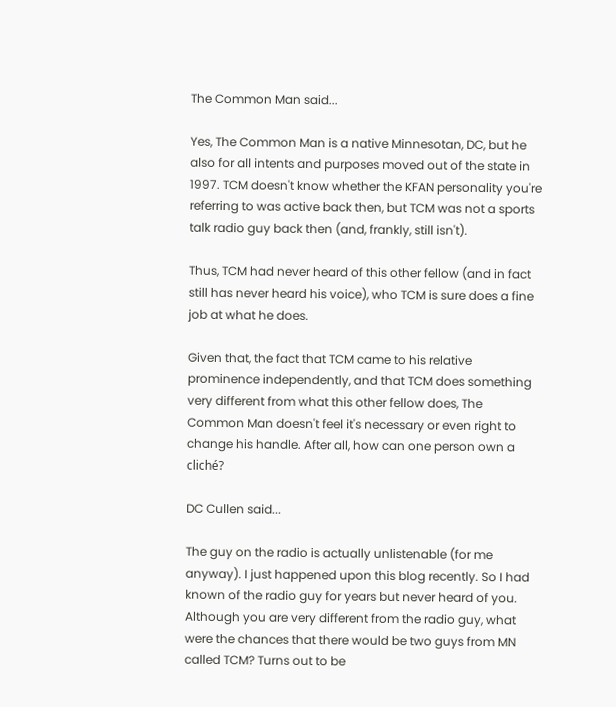The Common Man said...

Yes, The Common Man is a native Minnesotan, DC, but he also for all intents and purposes moved out of the state in 1997. TCM doesn't know whether the KFAN personality you're referring to was active back then, but TCM was not a sports talk radio guy back then (and, frankly, still isn't).

Thus, TCM had never heard of this other fellow (and in fact still has never heard his voice), who TCM is sure does a fine job at what he does.

Given that, the fact that TCM came to his relative prominence independently, and that TCM does something very different from what this other fellow does, The Common Man doesn't feel it's necessary or even right to change his handle. After all, how can one person own a cliché?

DC Cullen said...

The guy on the radio is actually unlistenable (for me anyway). I just happened upon this blog recently. So I had known of the radio guy for years but never heard of you. Although you are very different from the radio guy, what were the chances that there would be two guys from MN called TCM? Turns out to be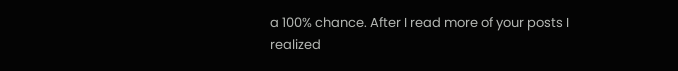a 100% chance. After I read more of your posts I realized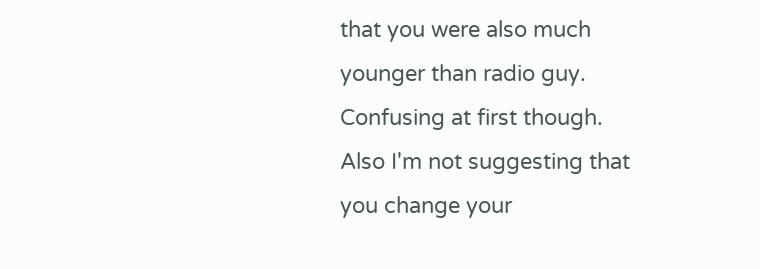that you were also much younger than radio guy. Confusing at first though. Also I'm not suggesting that you change your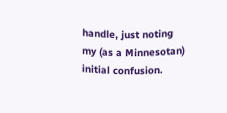handle, just noting my (as a Minnesotan) initial confusion.